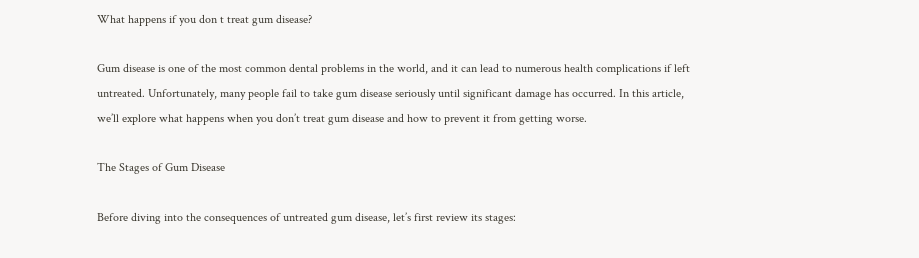What happens if you don t treat gum disease?

Gum disease is one of the most common dental problems in the world, and it can lead to numerous health complications if left untreated. Unfortunately, many people fail to take gum disease seriously until significant damage has occurred. In this article, we’ll explore what happens when you don’t treat gum disease and how to prevent it from getting worse.

The Stages of Gum Disease

Before diving into the consequences of untreated gum disease, let’s first review its stages: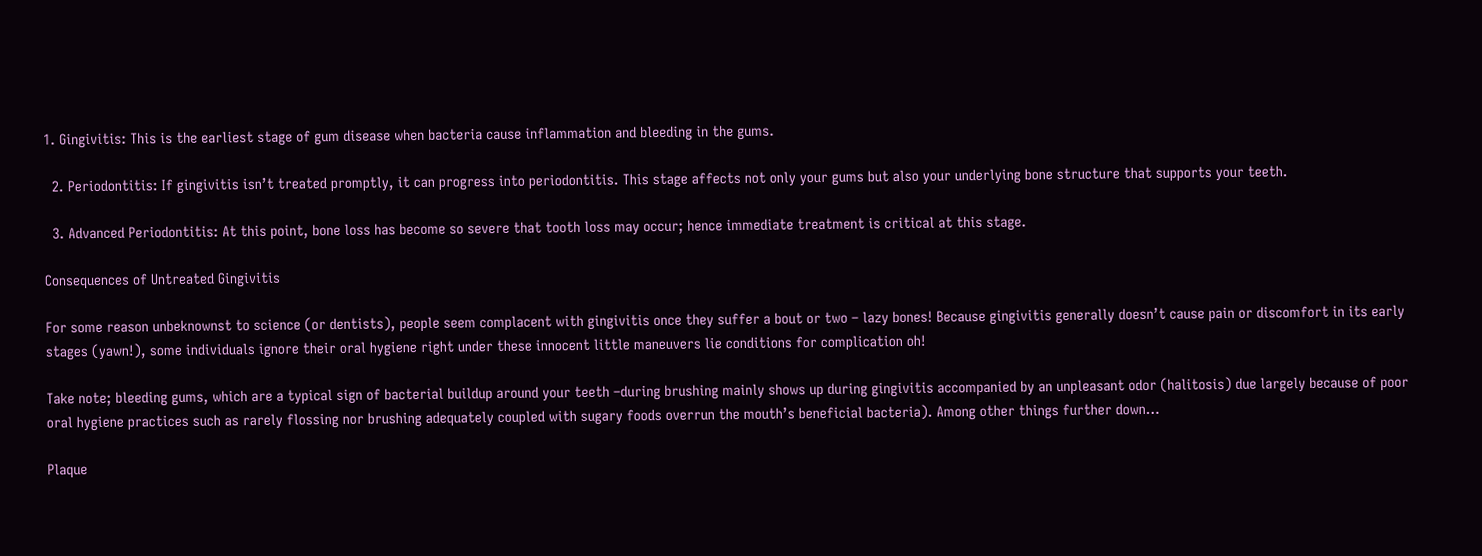1. Gingivitis: This is the earliest stage of gum disease when bacteria cause inflammation and bleeding in the gums.

  2. Periodontitis: If gingivitis isn’t treated promptly, it can progress into periodontitis. This stage affects not only your gums but also your underlying bone structure that supports your teeth.

  3. Advanced Periodontitis: At this point, bone loss has become so severe that tooth loss may occur; hence immediate treatment is critical at this stage.

Consequences of Untreated Gingivitis

For some reason unbeknownst to science (or dentists), people seem complacent with gingivitis once they suffer a bout or two – lazy bones! Because gingivitis generally doesn’t cause pain or discomfort in its early stages (yawn!), some individuals ignore their oral hygiene right under these innocent little maneuvers lie conditions for complication oh!

Take note; bleeding gums, which are a typical sign of bacterial buildup around your teeth –during brushing mainly shows up during gingivitis accompanied by an unpleasant odor (halitosis) due largely because of poor oral hygiene practices such as rarely flossing nor brushing adequately coupled with sugary foods overrun the mouth’s beneficial bacteria). Among other things further down…

Plaque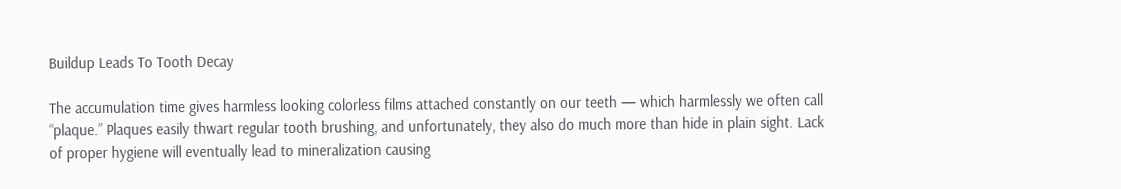Buildup Leads To Tooth Decay

The accumulation time gives harmless looking colorless films attached constantly on our teeth — which harmlessly we often call “plaque.” Plaques easily thwart regular tooth brushing, and unfortunately, they also do much more than hide in plain sight. Lack of proper hygiene will eventually lead to mineralization causing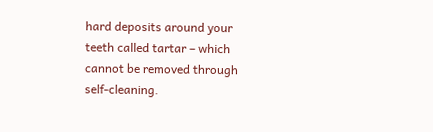hard deposits around your teeth called tartar – which cannot be removed through self-cleaning.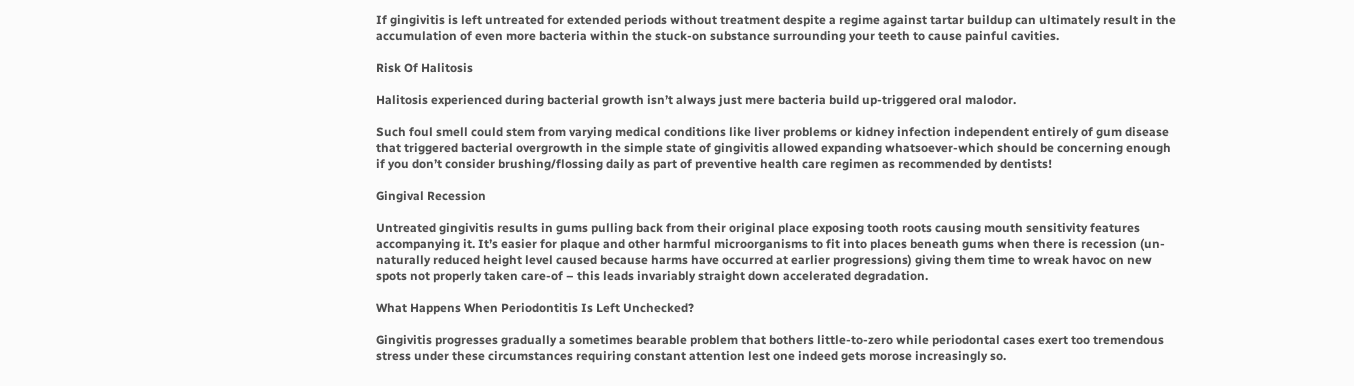If gingivitis is left untreated for extended periods without treatment despite a regime against tartar buildup can ultimately result in the accumulation of even more bacteria within the stuck-on substance surrounding your teeth to cause painful cavities.

Risk Of Halitosis

Halitosis experienced during bacterial growth isn’t always just mere bacteria build up-triggered oral malodor.

Such foul smell could stem from varying medical conditions like liver problems or kidney infection independent entirely of gum disease that triggered bacterial overgrowth in the simple state of gingivitis allowed expanding whatsoever-which should be concerning enough if you don’t consider brushing/flossing daily as part of preventive health care regimen as recommended by dentists!

Gingival Recession

Untreated gingivitis results in gums pulling back from their original place exposing tooth roots causing mouth sensitivity features accompanying it. It’s easier for plaque and other harmful microorganisms to fit into places beneath gums when there is recession (un-naturally reduced height level caused because harms have occurred at earlier progressions) giving them time to wreak havoc on new spots not properly taken care-of – this leads invariably straight down accelerated degradation.

What Happens When Periodontitis Is Left Unchecked?

Gingivitis progresses gradually a sometimes bearable problem that bothers little-to-zero while periodontal cases exert too tremendous stress under these circumstances requiring constant attention lest one indeed gets morose increasingly so.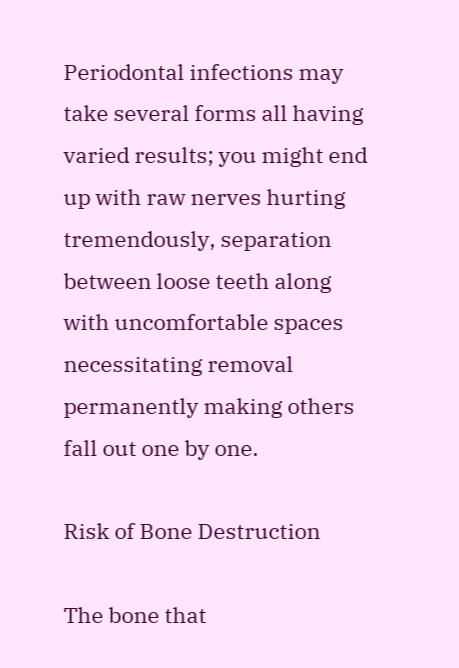Periodontal infections may take several forms all having varied results; you might end up with raw nerves hurting tremendously, separation between loose teeth along with uncomfortable spaces necessitating removal permanently making others fall out one by one.

Risk of Bone Destruction

The bone that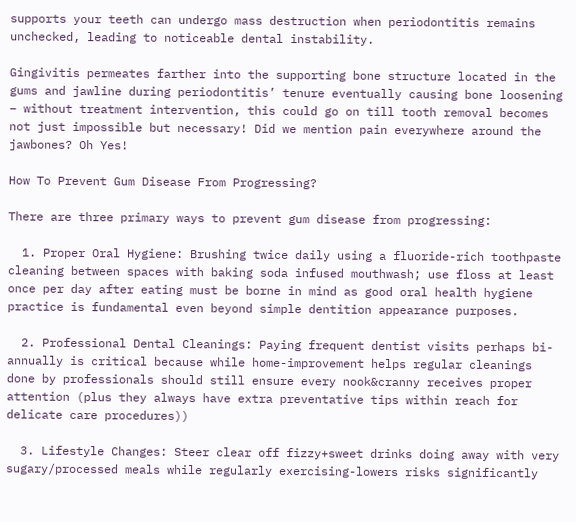supports your teeth can undergo mass destruction when periodontitis remains unchecked, leading to noticeable dental instability.

Gingivitis permeates farther into the supporting bone structure located in the gums and jawline during periodontitis’ tenure eventually causing bone loosening – without treatment intervention, this could go on till tooth removal becomes not just impossible but necessary! Did we mention pain everywhere around the jawbones? Oh Yes!

How To Prevent Gum Disease From Progressing?

There are three primary ways to prevent gum disease from progressing:

  1. Proper Oral Hygiene: Brushing twice daily using a fluoride-rich toothpaste cleaning between spaces with baking soda infused mouthwash; use floss at least once per day after eating must be borne in mind as good oral health hygiene practice is fundamental even beyond simple dentition appearance purposes.

  2. Professional Dental Cleanings: Paying frequent dentist visits perhaps bi-annually is critical because while home-improvement helps regular cleanings done by professionals should still ensure every nook&cranny receives proper attention (plus they always have extra preventative tips within reach for delicate care procedures))

  3. Lifestyle Changes: Steer clear off fizzy+sweet drinks doing away with very sugary/processed meals while regularly exercising-lowers risks significantly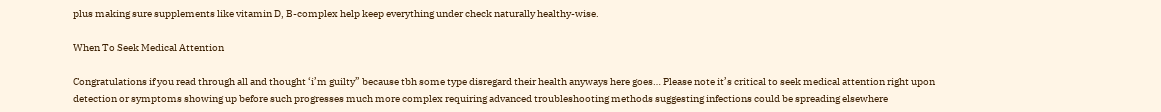plus making sure supplements like vitamin D, B-complex help keep everything under check naturally healthy-wise.

When To Seek Medical Attention

Congratulations if you read through all and thought ‘i’m guilty” because tbh some type disregard their health anyways here goes… Please note it’s critical to seek medical attention right upon detection or symptoms showing up before such progresses much more complex requiring advanced troubleshooting methods suggesting infections could be spreading elsewhere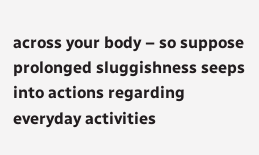across your body – so suppose prolonged sluggishness seeps into actions regarding everyday activities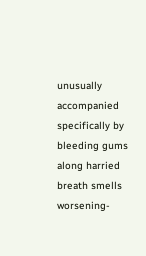unusually accompanied specifically by bleeding gums along harried breath smells worsening-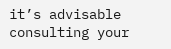it’s advisable consulting your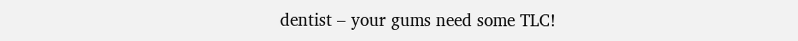dentist – your gums need some TLC!